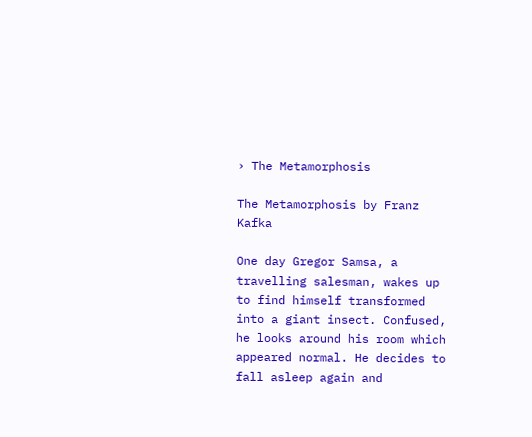› The Metamorphosis

The Metamorphosis by Franz Kafka

One day Gregor Samsa, a travelling salesman, wakes up to find himself transformed into a giant insect. Confused, he looks around his room which appeared normal. He decides to fall asleep again and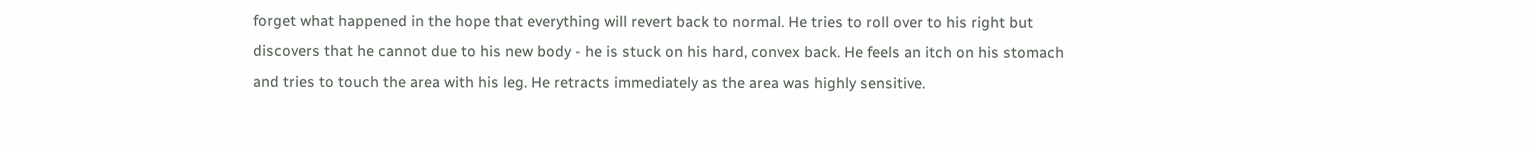forget what happened in the hope that everything will revert back to normal. He tries to roll over to his right but discovers that he cannot due to his new body - he is stuck on his hard, convex back. He feels an itch on his stomach and tries to touch the area with his leg. He retracts immediately as the area was highly sensitive.